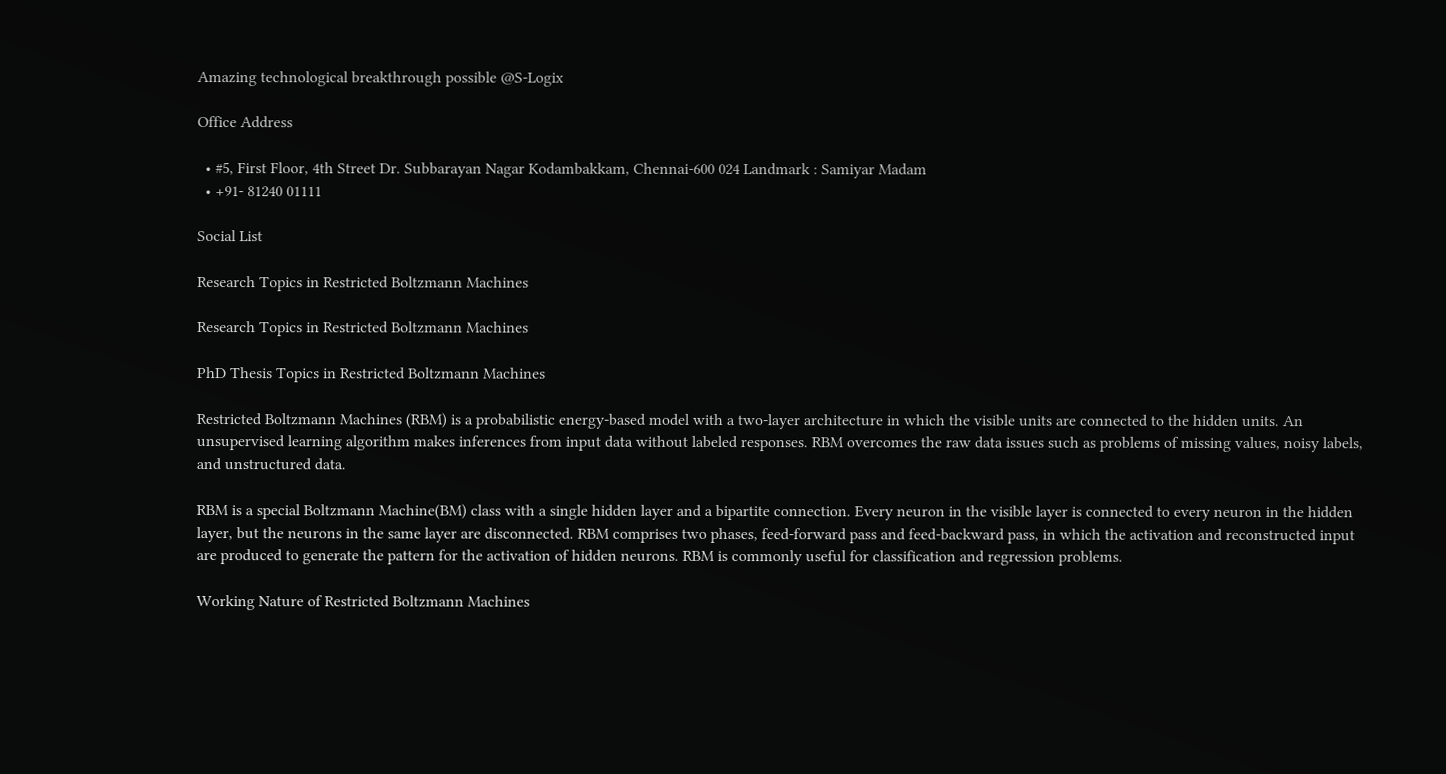Amazing technological breakthrough possible @S-Logix

Office Address

  • #5, First Floor, 4th Street Dr. Subbarayan Nagar Kodambakkam, Chennai-600 024 Landmark : Samiyar Madam
  • +91- 81240 01111

Social List

Research Topics in Restricted Boltzmann Machines

Research Topics in Restricted Boltzmann Machines

PhD Thesis Topics in Restricted Boltzmann Machines

Restricted Boltzmann Machines (RBM) is a probabilistic energy-based model with a two-layer architecture in which the visible units are connected to the hidden units. An unsupervised learning algorithm makes inferences from input data without labeled responses. RBM overcomes the raw data issues such as problems of missing values, noisy labels, and unstructured data.

RBM is a special Boltzmann Machine(BM) class with a single hidden layer and a bipartite connection. Every neuron in the visible layer is connected to every neuron in the hidden layer, but the neurons in the same layer are disconnected. RBM comprises two phases, feed-forward pass and feed-backward pass, in which the activation and reconstructed input are produced to generate the pattern for the activation of hidden neurons. RBM is commonly useful for classification and regression problems.

Working Nature of Restricted Boltzmann Machines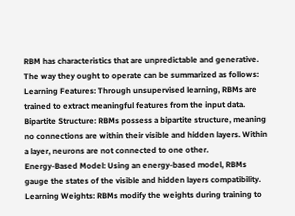RBM has characteristics that are unpredictable and generative. The way they ought to operate can be summarized as follows:
Learning Features: Through unsupervised learning, RBMs are trained to extract meaningful features from the input data.
Bipartite Structure: RBMs possess a bipartite structure, meaning no connections are within their visible and hidden layers. Within a layer, neurons are not connected to one other.
Energy-Based Model: Using an energy-based model, RBMs gauge the states of the visible and hidden layers compatibility.
Learning Weights: RBMs modify the weights during training to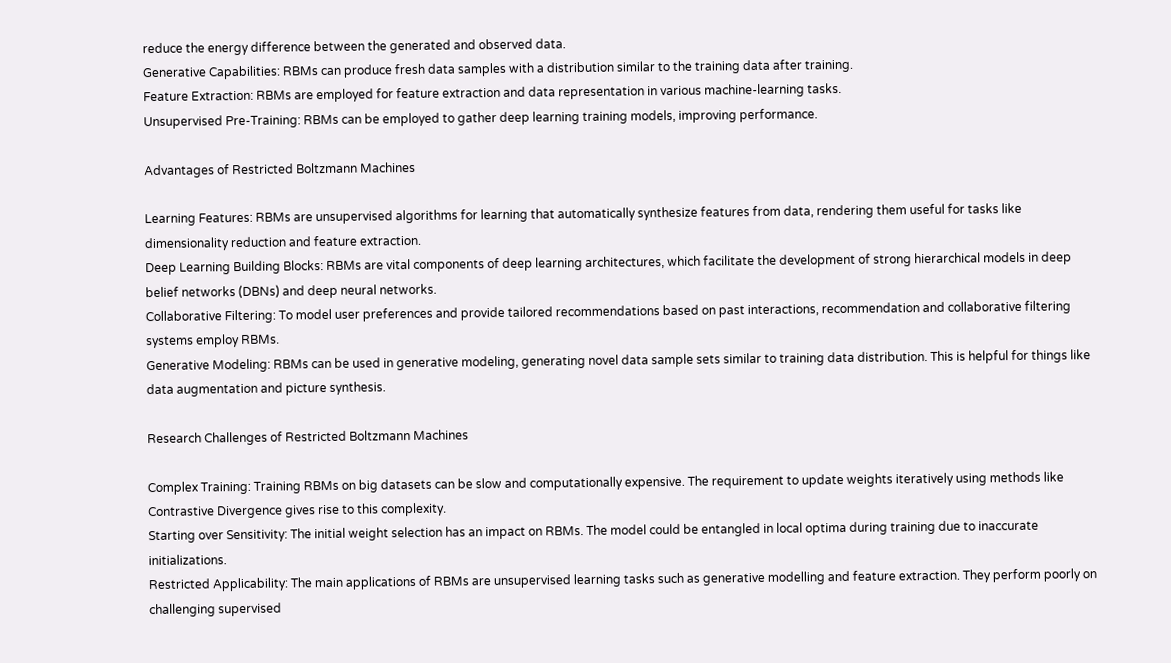reduce the energy difference between the generated and observed data.
Generative Capabilities: RBMs can produce fresh data samples with a distribution similar to the training data after training.
Feature Extraction: RBMs are employed for feature extraction and data representation in various machine-learning tasks.
Unsupervised Pre-Training: RBMs can be employed to gather deep learning training models, improving performance.

Advantages of Restricted Boltzmann Machines

Learning Features: RBMs are unsupervised algorithms for learning that automatically synthesize features from data, rendering them useful for tasks like dimensionality reduction and feature extraction.
Deep Learning Building Blocks: RBMs are vital components of deep learning architectures, which facilitate the development of strong hierarchical models in deep belief networks (DBNs) and deep neural networks.
Collaborative Filtering: To model user preferences and provide tailored recommendations based on past interactions, recommendation and collaborative filtering systems employ RBMs.
Generative Modeling: RBMs can be used in generative modeling, generating novel data sample sets similar to training data distribution. This is helpful for things like data augmentation and picture synthesis.

Research Challenges of Restricted Boltzmann Machines

Complex Training: Training RBMs on big datasets can be slow and computationally expensive. The requirement to update weights iteratively using methods like Contrastive Divergence gives rise to this complexity.
Starting over Sensitivity: The initial weight selection has an impact on RBMs. The model could be entangled in local optima during training due to inaccurate initializations.
Restricted Applicability: The main applications of RBMs are unsupervised learning tasks such as generative modelling and feature extraction. They perform poorly on challenging supervised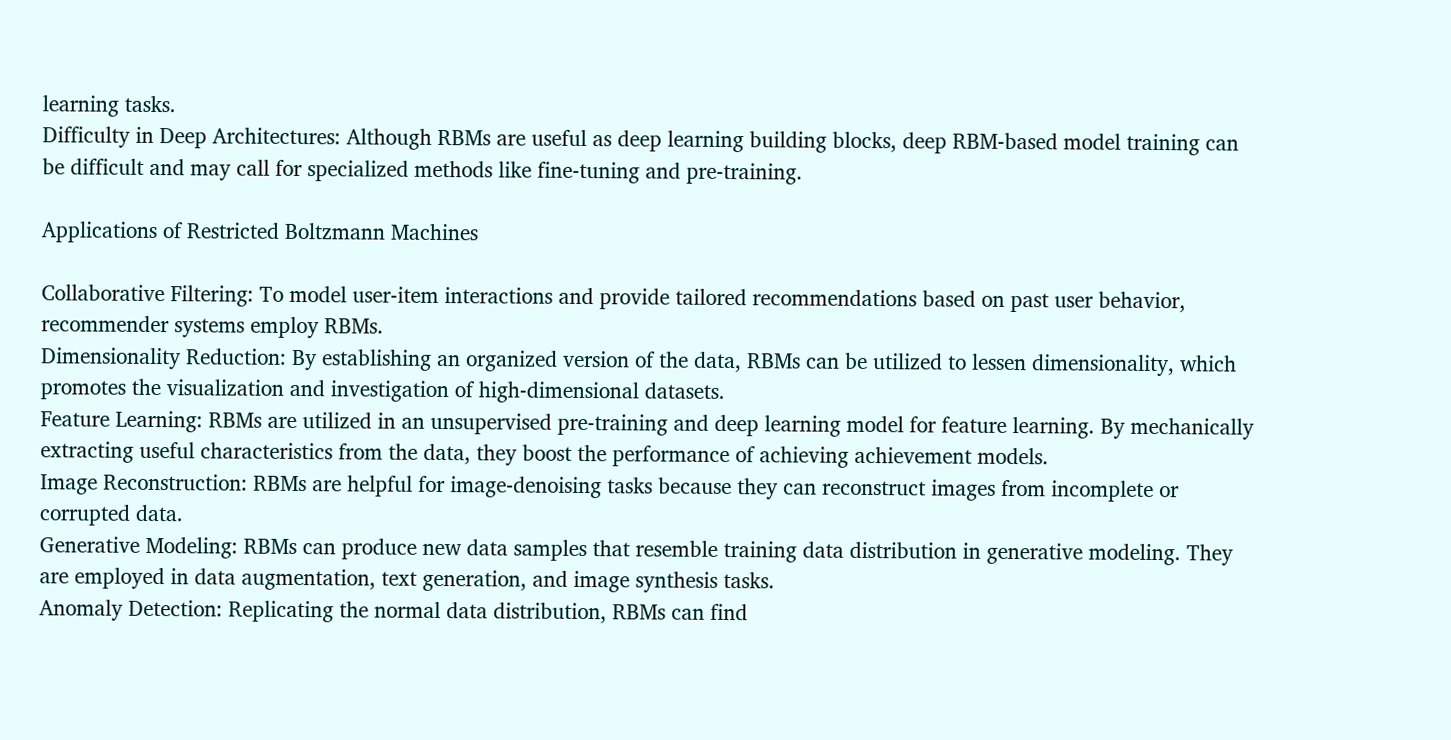learning tasks.
Difficulty in Deep Architectures: Although RBMs are useful as deep learning building blocks, deep RBM-based model training can be difficult and may call for specialized methods like fine-tuning and pre-training.

Applications of Restricted Boltzmann Machines

Collaborative Filtering: To model user-item interactions and provide tailored recommendations based on past user behavior, recommender systems employ RBMs.
Dimensionality Reduction: By establishing an organized version of the data, RBMs can be utilized to lessen dimensionality, which promotes the visualization and investigation of high-dimensional datasets.
Feature Learning: RBMs are utilized in an unsupervised pre-training and deep learning model for feature learning. By mechanically extracting useful characteristics from the data, they boost the performance of achieving achievement models.
Image Reconstruction: RBMs are helpful for image-denoising tasks because they can reconstruct images from incomplete or corrupted data.
Generative Modeling: RBMs can produce new data samples that resemble training data distribution in generative modeling. They are employed in data augmentation, text generation, and image synthesis tasks.
Anomaly Detection: Replicating the normal data distribution, RBMs can find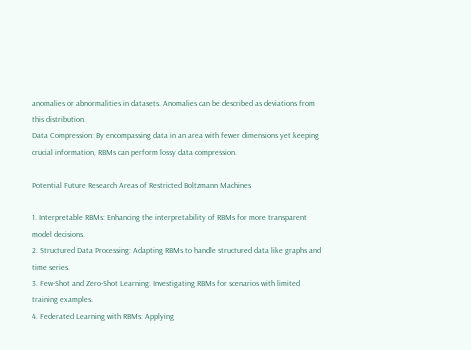anomalies or abnormalities in datasets. Anomalies can be described as deviations from this distribution.
Data Compression: By encompassing data in an area with fewer dimensions yet keeping crucial information, RBMs can perform lossy data compression.

Potential Future Research Areas of Restricted Boltzmann Machines

1. Interpretable RBMs: Enhancing the interpretability of RBMs for more transparent model decisions.
2. Structured Data Processing: Adapting RBMs to handle structured data like graphs and time series.
3. Few-Shot and Zero-Shot Learning: Investigating RBMs for scenarios with limited training examples.
4. Federated Learning with RBMs: Applying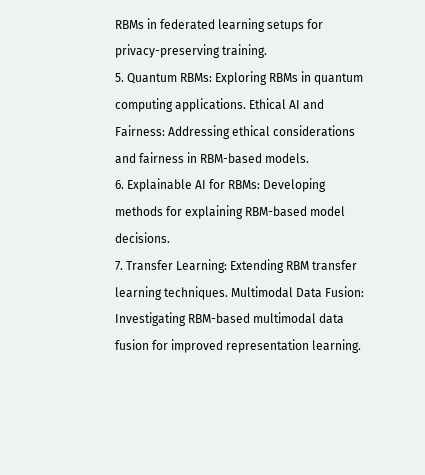RBMs in federated learning setups for privacy-preserving training.
5. Quantum RBMs: Exploring RBMs in quantum computing applications. Ethical AI and Fairness: Addressing ethical considerations and fairness in RBM-based models.
6. Explainable AI for RBMs: Developing methods for explaining RBM-based model decisions.
7. Transfer Learning: Extending RBM transfer learning techniques. Multimodal Data Fusion: Investigating RBM-based multimodal data fusion for improved representation learning.